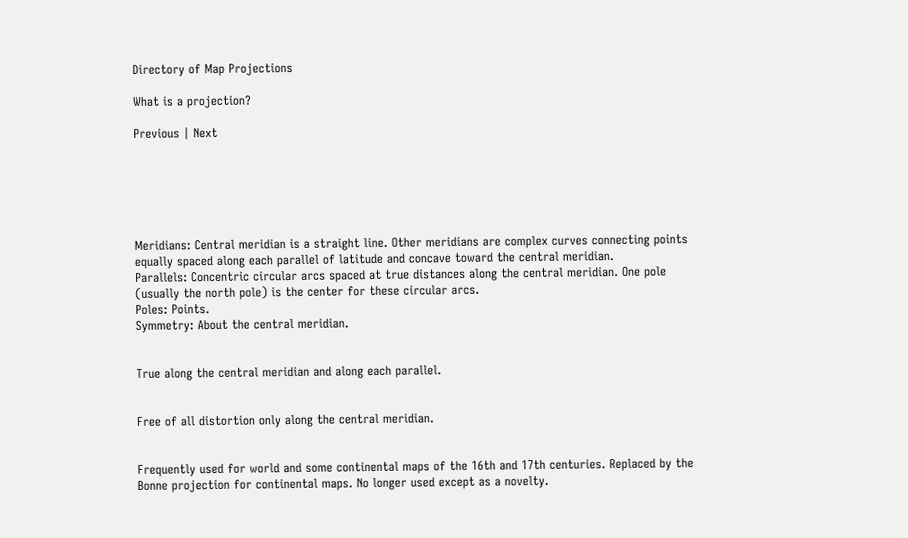Directory of Map Projections

What is a projection?

Previous | Next






Meridians: Central meridian is a straight line. Other meridians are complex curves connecting points equally spaced along each parallel of latitude and concave toward the central meridian.
Parallels: Concentric circular arcs spaced at true distances along the central meridian. One pole (usually the north pole) is the center for these circular arcs.
Poles: Points.
Symmetry: About the central meridian.


True along the central meridian and along each parallel.


Free of all distortion only along the central meridian.


Frequently used for world and some continental maps of the 16th and 17th centuries. Replaced by the Bonne projection for continental maps. No longer used except as a novelty.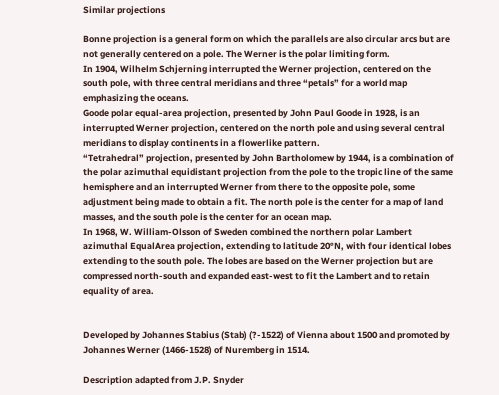Similar projections

Bonne projection is a general form on which the parallels are also circular arcs but are not generally centered on a pole. The Werner is the polar limiting form.
In 1904, Wilhelm Schjerning interrupted the Werner projection, centered on the south pole, with three central meridians and three “petals” for a world map emphasizing the oceans.
Goode polar equal-area projection, presented by John Paul Goode in 1928, is an interrupted Werner projection, centered on the north pole and using several central meridians to display continents in a flowerlike pattern.
“Tetrahedral” projection, presented by John Bartholomew by 1944, is a combination of the polar azimuthal equidistant projection from the pole to the tropic line of the same hemisphere and an interrupted Werner from there to the opposite pole, some adjustment being made to obtain a fit. The north pole is the center for a map of land masses, and the south pole is the center for an ocean map.
In 1968, W. William-Olsson of Sweden combined the northern polar Lambert azimuthal EqualArea projection, extending to latitude 20°N, with four identical lobes extending to the south pole. The lobes are based on the Werner projection but are compressed north-south and expanded east-west to fit the Lambert and to retain equality of area.


Developed by Johannes Stabius (Stab) (?-1522) of Vienna about 1500 and promoted by Johannes Werner (1466-1528) of Nuremberg in 1514.

Description adapted from J.P. Snyder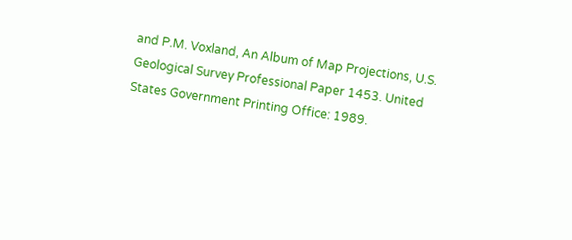and P.M. Voxland, An Album of Map Projections, U.S. Geological Survey Professional Paper 1453. United States Government Printing Office: 1989.